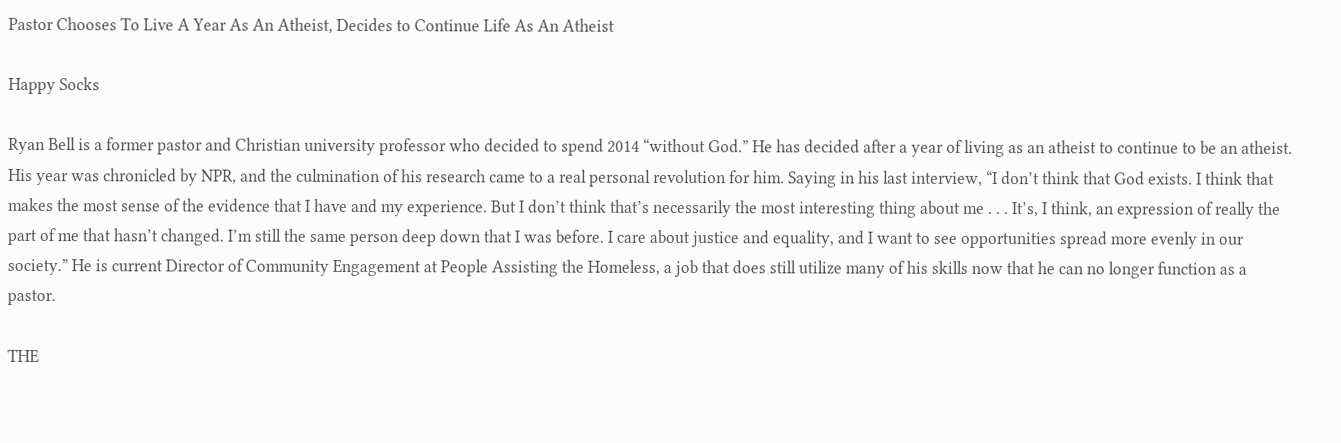Pastor Chooses To Live A Year As An Atheist, Decides to Continue Life As An Atheist

Happy Socks

Ryan Bell is a former pastor and Christian university professor who decided to spend 2014 “without God.” He has decided after a year of living as an atheist to continue to be an atheist.
His year was chronicled by NPR, and the culmination of his research came to a real personal revolution for him. Saying in his last interview, “I don’t think that God exists. I think that makes the most sense of the evidence that I have and my experience. But I don’t think that’s necessarily the most interesting thing about me . . . It’s, I think, an expression of really the part of me that hasn’t changed. I’m still the same person deep down that I was before. I care about justice and equality, and I want to see opportunities spread more evenly in our society.” He is current Director of Community Engagement at People Assisting the Homeless, a job that does still utilize many of his skills now that he can no longer function as a pastor.

THE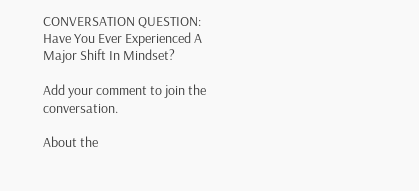CONVERSATION QUESTION: Have You Ever Experienced A Major Shift In Mindset?

Add your comment to join the conversation.

About the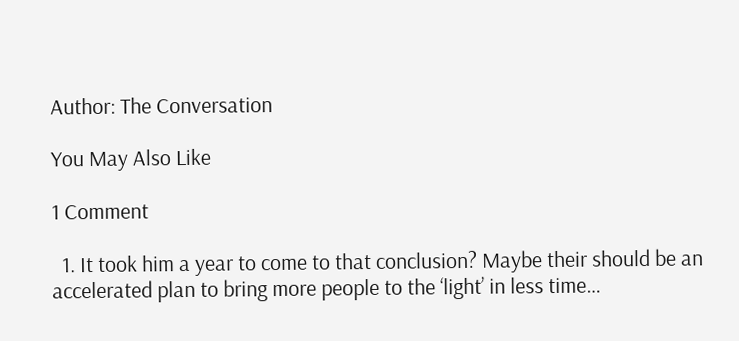Author: The Conversation

You May Also Like

1 Comment

  1. It took him a year to come to that conclusion? Maybe their should be an accelerated plan to bring more people to the ‘light’ in less time…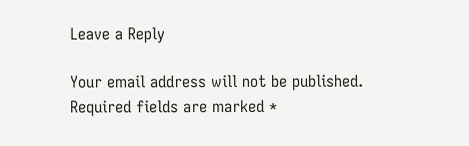Leave a Reply

Your email address will not be published. Required fields are marked *